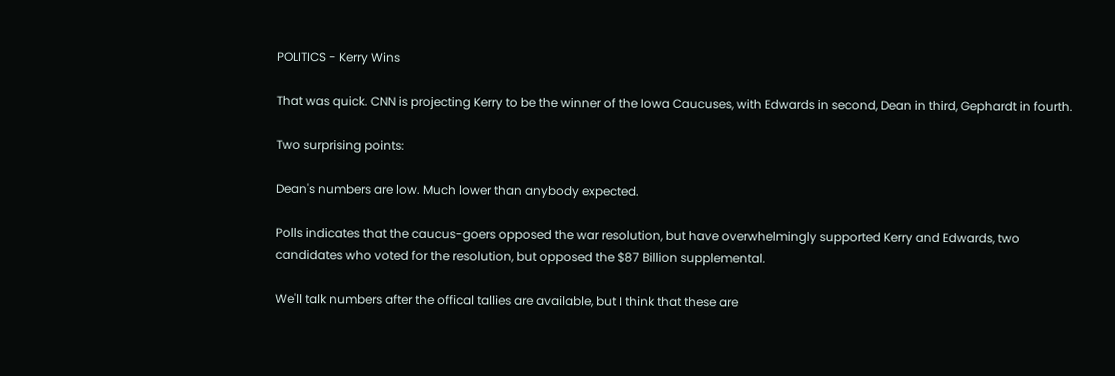POLITICS - Kerry Wins

That was quick. CNN is projecting Kerry to be the winner of the Iowa Caucuses, with Edwards in second, Dean in third, Gephardt in fourth.

Two surprising points:

Dean's numbers are low. Much lower than anybody expected.

Polls indicates that the caucus-goers opposed the war resolution, but have overwhelmingly supported Kerry and Edwards, two candidates who voted for the resolution, but opposed the $87 Billion supplemental.

We'll talk numbers after the offical tallies are available, but I think that these are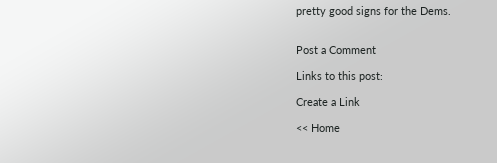pretty good signs for the Dems.


Post a Comment

Links to this post:

Create a Link

<< Home